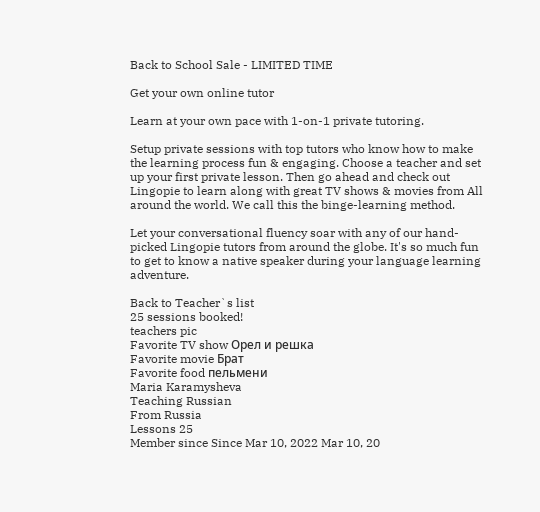Back to School Sale - LIMITED TIME

Get your own online tutor

Learn at your own pace with 1-on-1 private tutoring.

Setup private sessions with top tutors who know how to make the learning process fun & engaging. Choose a teacher and set up your first private lesson. Then go ahead and check out Lingopie to learn along with great TV shows & movies from All around the world. We call this the binge-learning method.

Let your conversational fluency soar with any of our hand-picked Lingopie tutors from around the globe. It's so much fun to get to know a native speaker during your language learning adventure.

Back to Teacher`s list
25 sessions booked!
teachers pic
Favorite TV show Орел и решка
Favorite movie Брат
Favorite food пельмени
Maria Karamysheva
Teaching Russian
From Russia
Lessons 25
Member since Since Mar 10, 2022 Mar 10, 20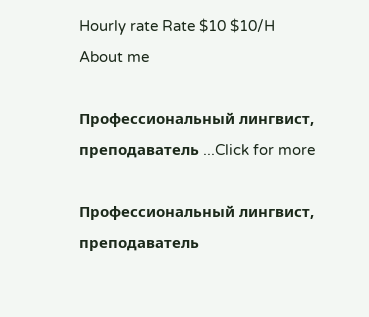Hourly rate Rate $10 $10/H
About me

Профессиональный лингвист, преподаватель ...Click for more

Профессиональный лингвист, преподаватель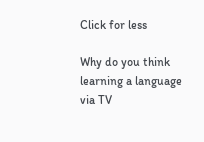Click for less

Why do you think learning a language via TV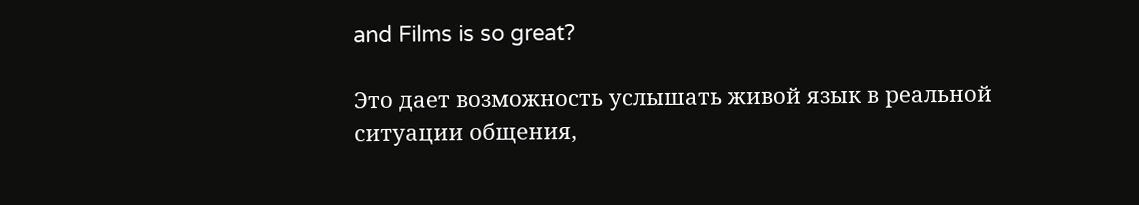and Films is so great?

Это дает возможность услышать живой язык в реальной ситуации общения,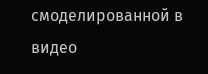смоделированной в видео